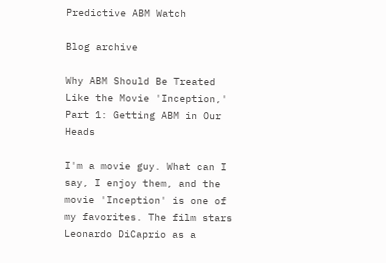Predictive ABM Watch

Blog archive

Why ABM Should Be Treated Like the Movie 'Inception,' Part 1: Getting ABM in Our Heads

I'm a movie guy. What can I say, I enjoy them, and the movie 'Inception' is one of my favorites. The film stars Leonardo DiCaprio as a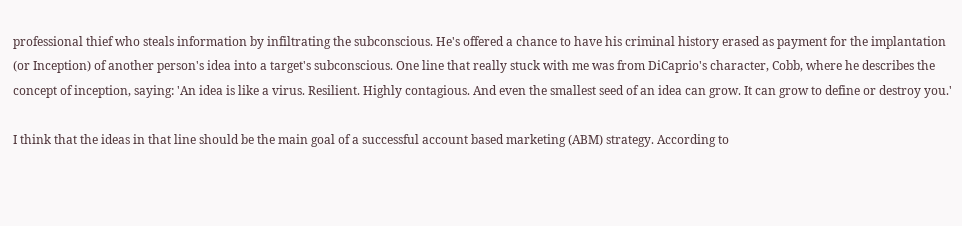professional thief who steals information by infiltrating the subconscious. He's offered a chance to have his criminal history erased as payment for the implantation (or Inception) of another person's idea into a target's subconscious. One line that really stuck with me was from DiCaprio's character, Cobb, where he describes the concept of inception, saying: 'An idea is like a virus. Resilient. Highly contagious. And even the smallest seed of an idea can grow. It can grow to define or destroy you.'

I think that the ideas in that line should be the main goal of a successful account based marketing (ABM) strategy. According to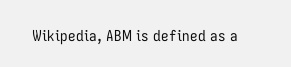Wikipedia, ABM is defined as a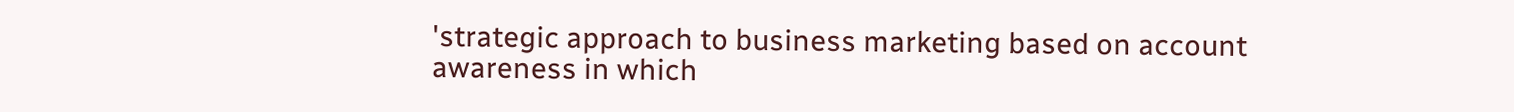'strategic approach to business marketing based on account awareness in which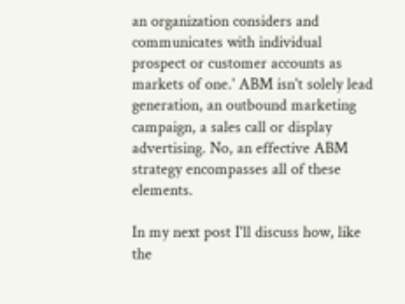an organization considers and communicates with individual prospect or customer accounts as markets of one.' ABM isn't solely lead generation, an outbound marketing campaign, a sales call or display advertising. No, an effective ABM strategy encompasses all of these elements.

In my next post I'll discuss how, like the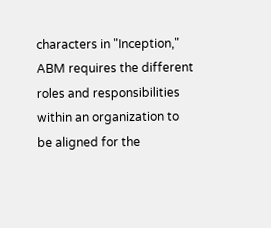characters in "Inception," ABM requires the different roles and responsibilities within an organization to be aligned for the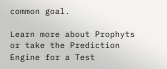common goal.

Learn more about Prophyts or take the Prediction Engine for a Test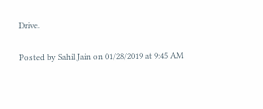Drive.

Posted by Sahil Jain on 01/28/2019 at 9:45 AM